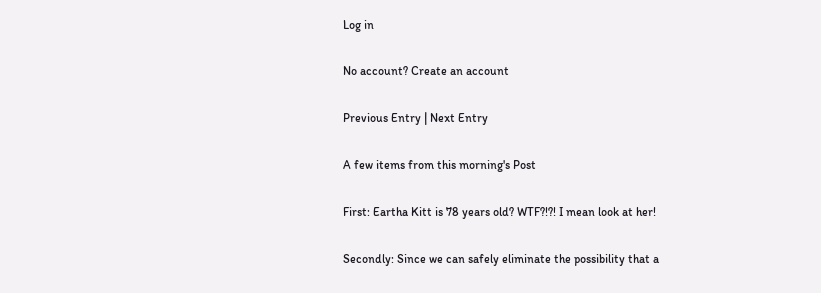Log in

No account? Create an account

Previous Entry | Next Entry

A few items from this morning's Post

First: Eartha Kitt is 78 years old? WTF?!?! I mean look at her!

Secondly: Since we can safely eliminate the possibility that a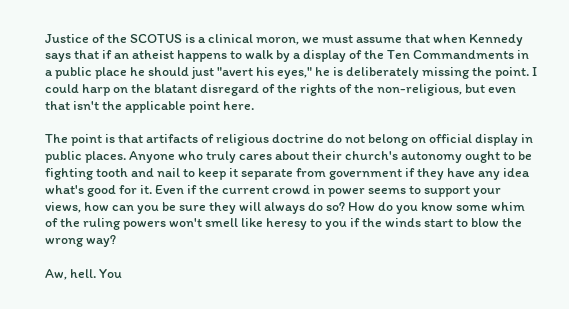Justice of the SCOTUS is a clinical moron, we must assume that when Kennedy says that if an atheist happens to walk by a display of the Ten Commandments in a public place he should just "avert his eyes," he is deliberately missing the point. I could harp on the blatant disregard of the rights of the non-religious, but even that isn't the applicable point here.

The point is that artifacts of religious doctrine do not belong on official display in public places. Anyone who truly cares about their church's autonomy ought to be fighting tooth and nail to keep it separate from government if they have any idea what's good for it. Even if the current crowd in power seems to support your views, how can you be sure they will always do so? How do you know some whim of the ruling powers won't smell like heresy to you if the winds start to blow the wrong way?

Aw, hell. You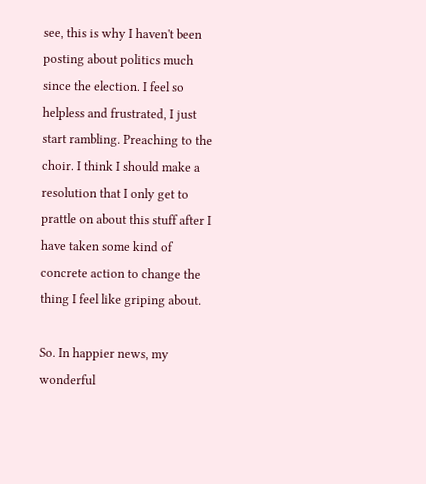see, this is why I haven't been posting about politics much since the election. I feel so helpless and frustrated, I just start rambling. Preaching to the choir. I think I should make a resolution that I only get to prattle on about this stuff after I have taken some kind of concrete action to change the thing I feel like griping about.

So. In happier news, my wonderful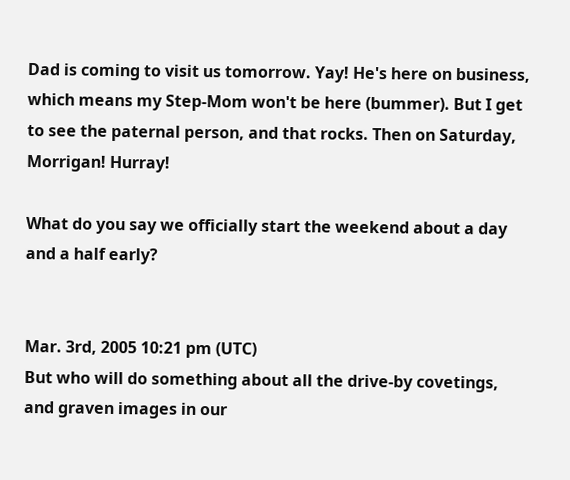Dad is coming to visit us tomorrow. Yay! He's here on business, which means my Step-Mom won't be here (bummer). But I get to see the paternal person, and that rocks. Then on Saturday, Morrigan! Hurray!

What do you say we officially start the weekend about a day and a half early?


Mar. 3rd, 2005 10:21 pm (UTC)
But who will do something about all the drive-by covetings, and graven images in our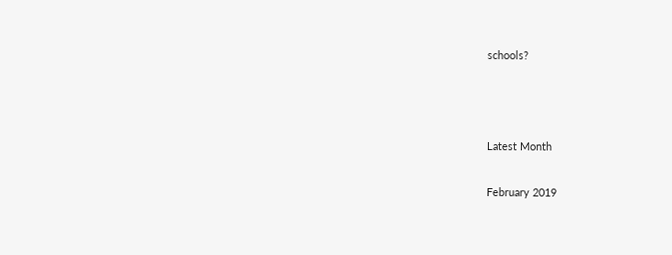schools?



Latest Month

February 2019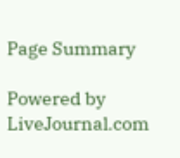Page Summary

Powered by LiveJournal.com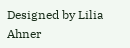Designed by Lilia Ahner